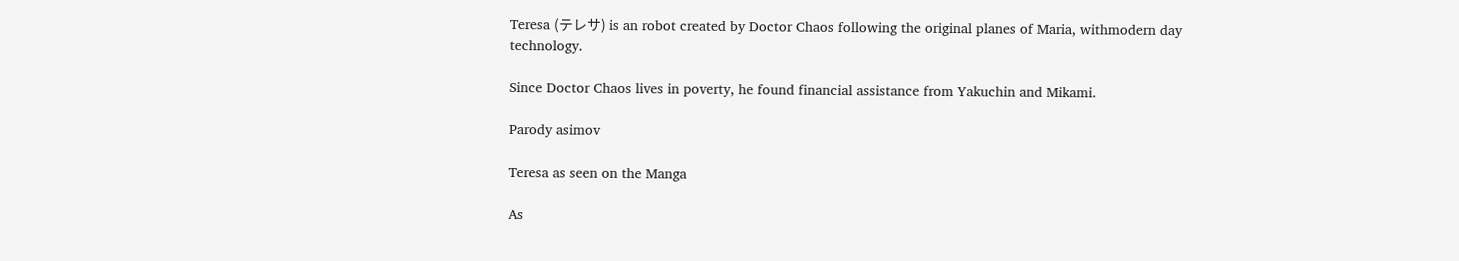Teresa (テレサ) is an robot created by Doctor Chaos following the original planes of Maria, withmodern day technology.

Since Doctor Chaos lives in poverty, he found financial assistance from Yakuchin and Mikami.

Parody asimov

Teresa as seen on the Manga

As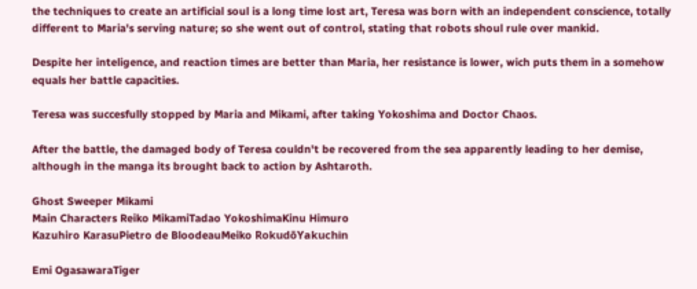the techniques to create an artificial soul is a long time lost art, Teresa was born with an independent conscience, totally different to Maria's serving nature; so she went out of control, stating that robots shoul rule over mankid.

Despite her inteligence, and reaction times are better than Maria, her resistance is lower, wich puts them in a somehow equals her battle capacities.

Teresa was succesfully stopped by Maria and Mikami, after taking Yokoshima and Doctor Chaos.

After the battle, the damaged body of Teresa couldn't be recovered from the sea apparently leading to her demise, although in the manga its brought back to action by Ashtaroth.

Ghost Sweeper Mikami
Main Characters Reiko MikamiTadao YokoshimaKinu Himuro
Kazuhiro KarasuPietro de BloodeauMeiko RokudōYakuchin

Emi OgasawaraTiger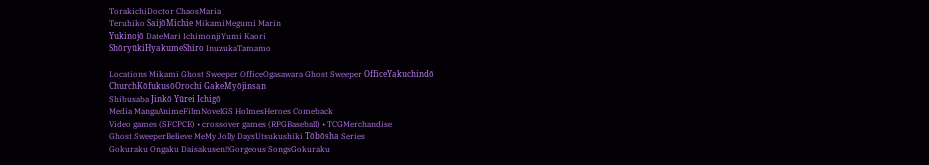TorakichiDoctor ChaosMaria
Teruhiko SaijōMichie MikamiMegumi Marin
Yukinojō DateMari IchimonjiYumi Kaori
ShōryūkiHyakumeShiro InuzukaTamamo

Locations Mikami Ghost Sweeper OfficeOgasawara Ghost Sweeper OfficeYakuchindō
ChurchKōfukusōOrochi GakeMyōjinsan
Shibusaba Jinkō Yūrei Ichigō
Media MangaAnimeFilmNovelGS HolmesHeroes Comeback
Video games (SFCPCE) • crossover games (RPGBaseball) • TCGMerchandise
Ghost SweeperBelieve MeMy Jolly DaysUtsukushiki Tōbōsha Series
Gokuraku Ongaku Daisakusen!!Gorgeous SongsGokuraku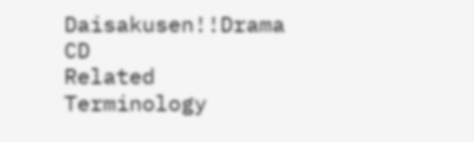Daisakusen!!Drama CD
Related Terminology